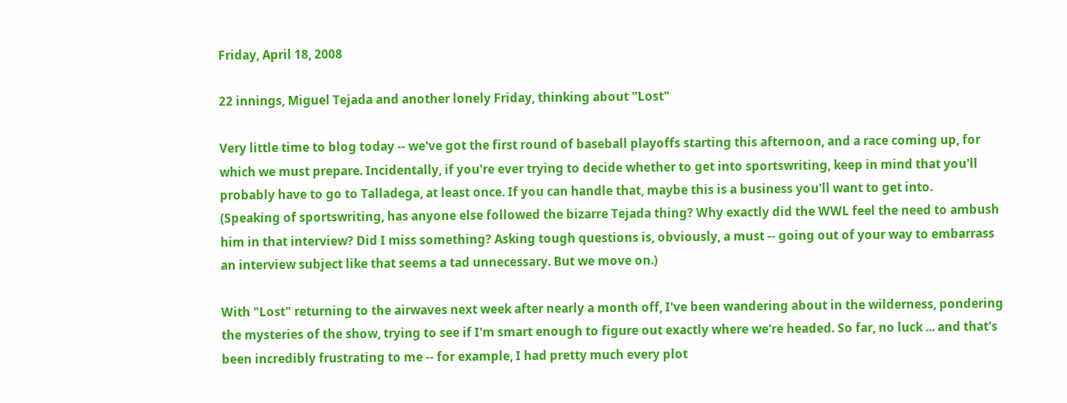Friday, April 18, 2008

22 innings, Miguel Tejada and another lonely Friday, thinking about "Lost"

Very little time to blog today -- we've got the first round of baseball playoffs starting this afternoon, and a race coming up, for which we must prepare. Incidentally, if you're ever trying to decide whether to get into sportswriting, keep in mind that you'll probably have to go to Talladega, at least once. If you can handle that, maybe this is a business you'll want to get into.
(Speaking of sportswriting, has anyone else followed the bizarre Tejada thing? Why exactly did the WWL feel the need to ambush him in that interview? Did I miss something? Asking tough questions is, obviously, a must -- going out of your way to embarrass an interview subject like that seems a tad unnecessary. But we move on.)

With "Lost" returning to the airwaves next week after nearly a month off, I've been wandering about in the wilderness, pondering the mysteries of the show, trying to see if I'm smart enough to figure out exactly where we're headed. So far, no luck ... and that's been incredibly frustrating to me -- for example, I had pretty much every plot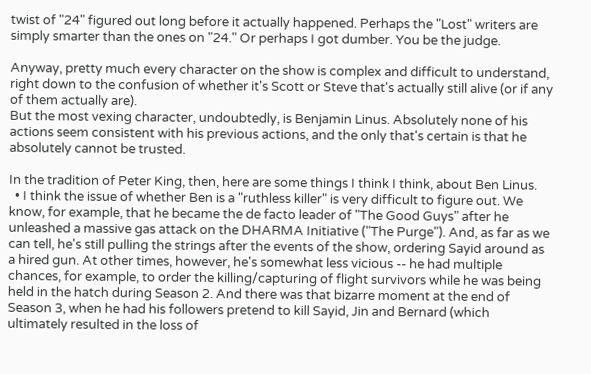twist of "24" figured out long before it actually happened. Perhaps the "Lost" writers are simply smarter than the ones on "24." Or perhaps I got dumber. You be the judge.

Anyway, pretty much every character on the show is complex and difficult to understand, right down to the confusion of whether it's Scott or Steve that's actually still alive (or if any of them actually are).
But the most vexing character, undoubtedly, is Benjamin Linus. Absolutely none of his actions seem consistent with his previous actions, and the only that's certain is that he absolutely cannot be trusted.

In the tradition of Peter King, then, here are some things I think I think, about Ben Linus.
  • I think the issue of whether Ben is a "ruthless killer" is very difficult to figure out. We know, for example, that he became the de facto leader of "The Good Guys" after he unleashed a massive gas attack on the DHARMA Initiative ("The Purge"). And, as far as we can tell, he's still pulling the strings after the events of the show, ordering Sayid around as a hired gun. At other times, however, he's somewhat less vicious -- he had multiple chances, for example, to order the killing/capturing of flight survivors while he was being held in the hatch during Season 2. And there was that bizarre moment at the end of Season 3, when he had his followers pretend to kill Sayid, Jin and Bernard (which ultimately resulted in the loss of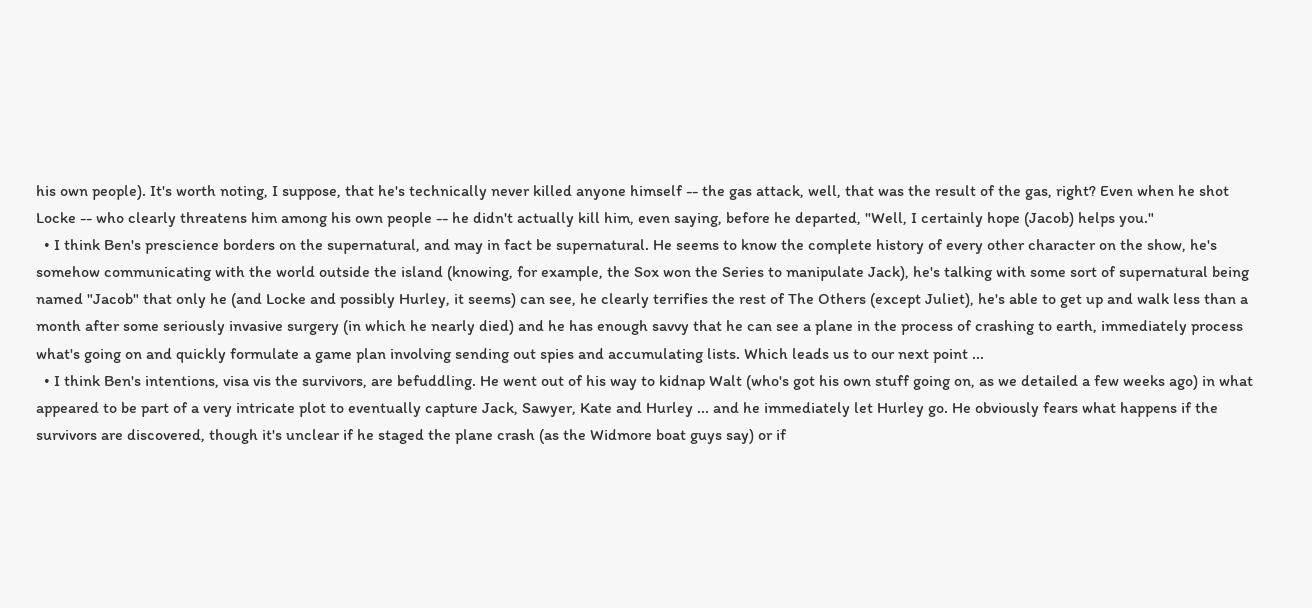his own people). It's worth noting, I suppose, that he's technically never killed anyone himself -- the gas attack, well, that was the result of the gas, right? Even when he shot Locke -- who clearly threatens him among his own people -- he didn't actually kill him, even saying, before he departed, "Well, I certainly hope (Jacob) helps you."
  • I think Ben's prescience borders on the supernatural, and may in fact be supernatural. He seems to know the complete history of every other character on the show, he's somehow communicating with the world outside the island (knowing, for example, the Sox won the Series to manipulate Jack), he's talking with some sort of supernatural being named "Jacob" that only he (and Locke and possibly Hurley, it seems) can see, he clearly terrifies the rest of The Others (except Juliet), he's able to get up and walk less than a month after some seriously invasive surgery (in which he nearly died) and he has enough savvy that he can see a plane in the process of crashing to earth, immediately process what's going on and quickly formulate a game plan involving sending out spies and accumulating lists. Which leads us to our next point ...
  • I think Ben's intentions, visa vis the survivors, are befuddling. He went out of his way to kidnap Walt (who's got his own stuff going on, as we detailed a few weeks ago) in what appeared to be part of a very intricate plot to eventually capture Jack, Sawyer, Kate and Hurley ... and he immediately let Hurley go. He obviously fears what happens if the survivors are discovered, though it's unclear if he staged the plane crash (as the Widmore boat guys say) or if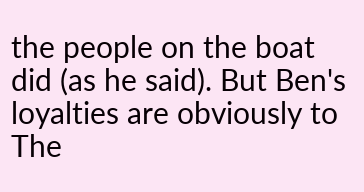the people on the boat did (as he said). But Ben's loyalties are obviously to The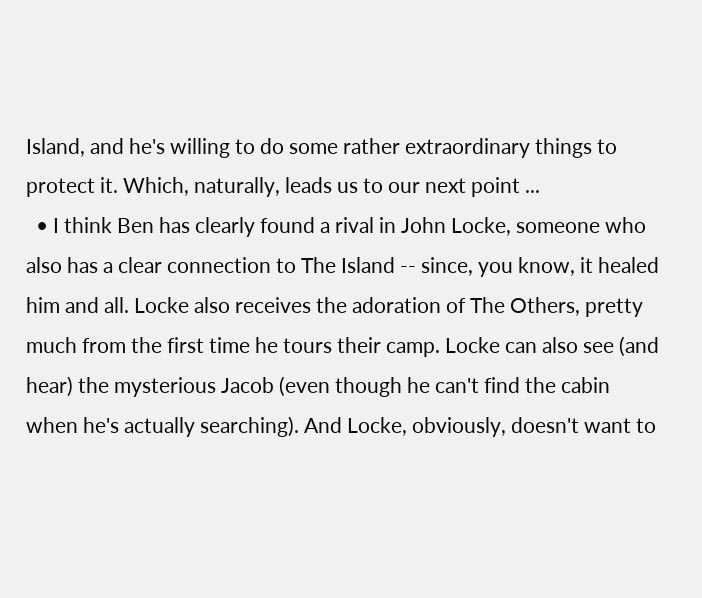Island, and he's willing to do some rather extraordinary things to protect it. Which, naturally, leads us to our next point ...
  • I think Ben has clearly found a rival in John Locke, someone who also has a clear connection to The Island -- since, you know, it healed him and all. Locke also receives the adoration of The Others, pretty much from the first time he tours their camp. Locke can also see (and hear) the mysterious Jacob (even though he can't find the cabin when he's actually searching). And Locke, obviously, doesn't want to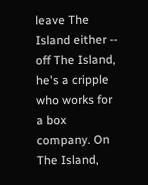leave The Island either -- off The Island, he's a cripple who works for a box company. On The Island,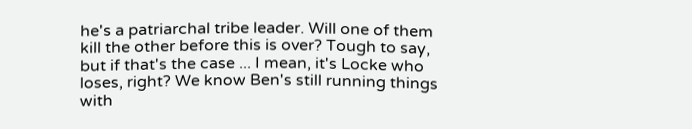he's a patriarchal tribe leader. Will one of them kill the other before this is over? Tough to say, but if that's the case ... I mean, it's Locke who loses, right? We know Ben's still running things with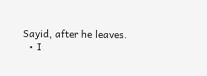Sayid, after he leaves.
  • I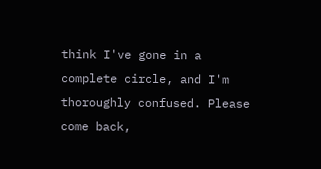think I've gone in a complete circle, and I'm thoroughly confused. Please come back,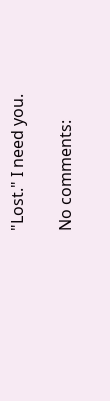"Lost." I need you.

No comments: